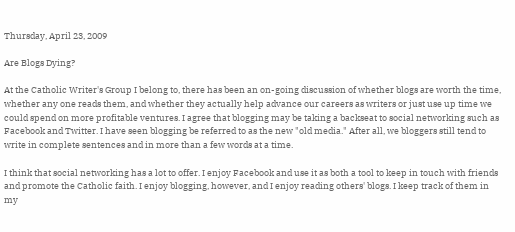Thursday, April 23, 2009

Are Blogs Dying?

At the Catholic Writer's Group I belong to, there has been an on-going discussion of whether blogs are worth the time, whether any one reads them, and whether they actually help advance our careers as writers or just use up time we could spend on more profitable ventures. I agree that blogging may be taking a backseat to social networking such as Facebook and Twitter. I have seen blogging be referred to as the new "old media." After all, we bloggers still tend to write in complete sentences and in more than a few words at a time.

I think that social networking has a lot to offer. I enjoy Facebook and use it as both a tool to keep in touch with friends and promote the Catholic faith. I enjoy blogging, however, and I enjoy reading others' blogs. I keep track of them in my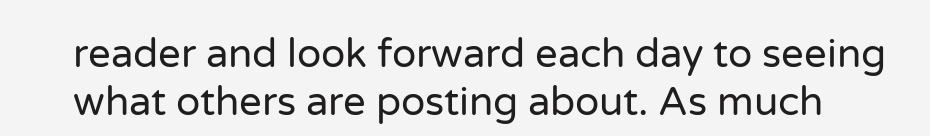reader and look forward each day to seeing what others are posting about. As much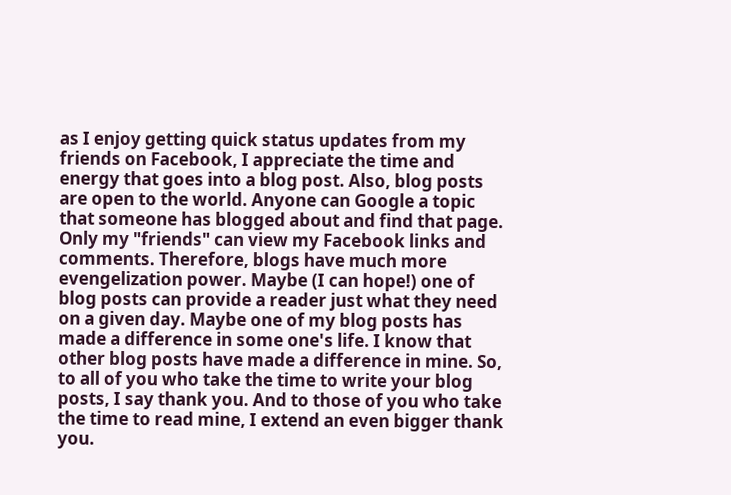as I enjoy getting quick status updates from my friends on Facebook, I appreciate the time and energy that goes into a blog post. Also, blog posts are open to the world. Anyone can Google a topic that someone has blogged about and find that page. Only my "friends" can view my Facebook links and comments. Therefore, blogs have much more evengelization power. Maybe (I can hope!) one of blog posts can provide a reader just what they need on a given day. Maybe one of my blog posts has made a difference in some one's life. I know that other blog posts have made a difference in mine. So, to all of you who take the time to write your blog posts, I say thank you. And to those of you who take the time to read mine, I extend an even bigger thank you.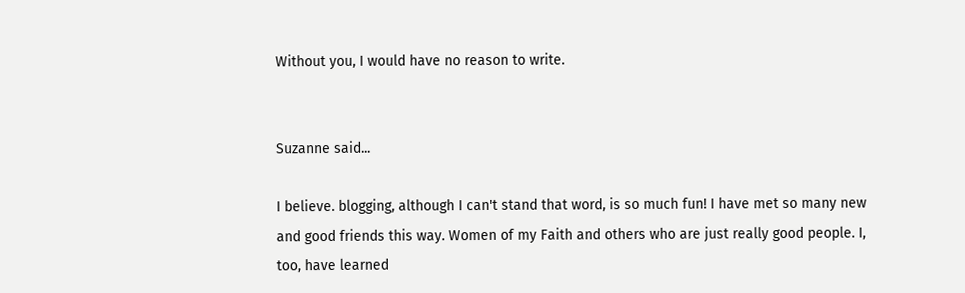Without you, I would have no reason to write.


Suzanne said...

I believe. blogging, although I can't stand that word, is so much fun! I have met so many new and good friends this way. Women of my Faith and others who are just really good people. I, too, have learned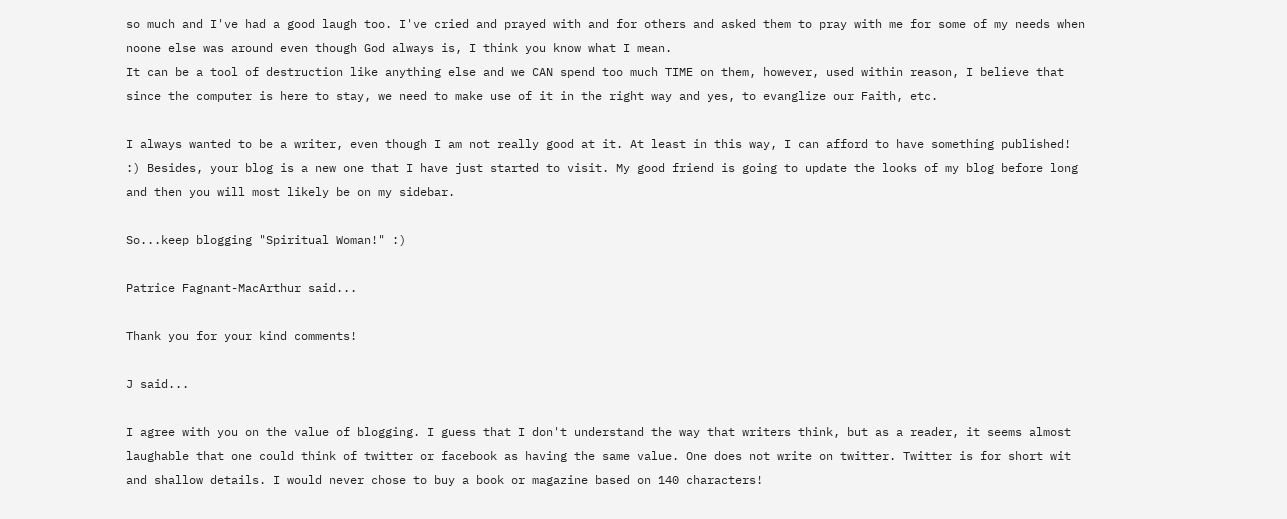so much and I've had a good laugh too. I've cried and prayed with and for others and asked them to pray with me for some of my needs when noone else was around even though God always is, I think you know what I mean.
It can be a tool of destruction like anything else and we CAN spend too much TIME on them, however, used within reason, I believe that since the computer is here to stay, we need to make use of it in the right way and yes, to evanglize our Faith, etc.

I always wanted to be a writer, even though I am not really good at it. At least in this way, I can afford to have something published! :) Besides, your blog is a new one that I have just started to visit. My good friend is going to update the looks of my blog before long and then you will most likely be on my sidebar.

So...keep blogging "Spiritual Woman!" :)

Patrice Fagnant-MacArthur said...

Thank you for your kind comments!

J said...

I agree with you on the value of blogging. I guess that I don't understand the way that writers think, but as a reader, it seems almost laughable that one could think of twitter or facebook as having the same value. One does not write on twitter. Twitter is for short wit and shallow details. I would never chose to buy a book or magazine based on 140 characters!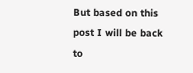But based on this post I will be back to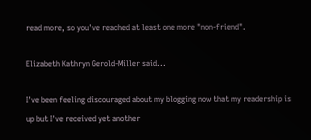read more, so you've reached at least one more "non-friend".

Elizabeth Kathryn Gerold-Miller said...

I've been feeling discouraged about my blogging now that my readership is up but I've received yet another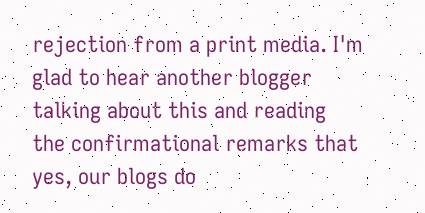rejection from a print media. I'm glad to hear another blogger talking about this and reading the confirmational remarks that yes, our blogs do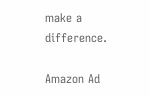make a difference.

Amazon Ad